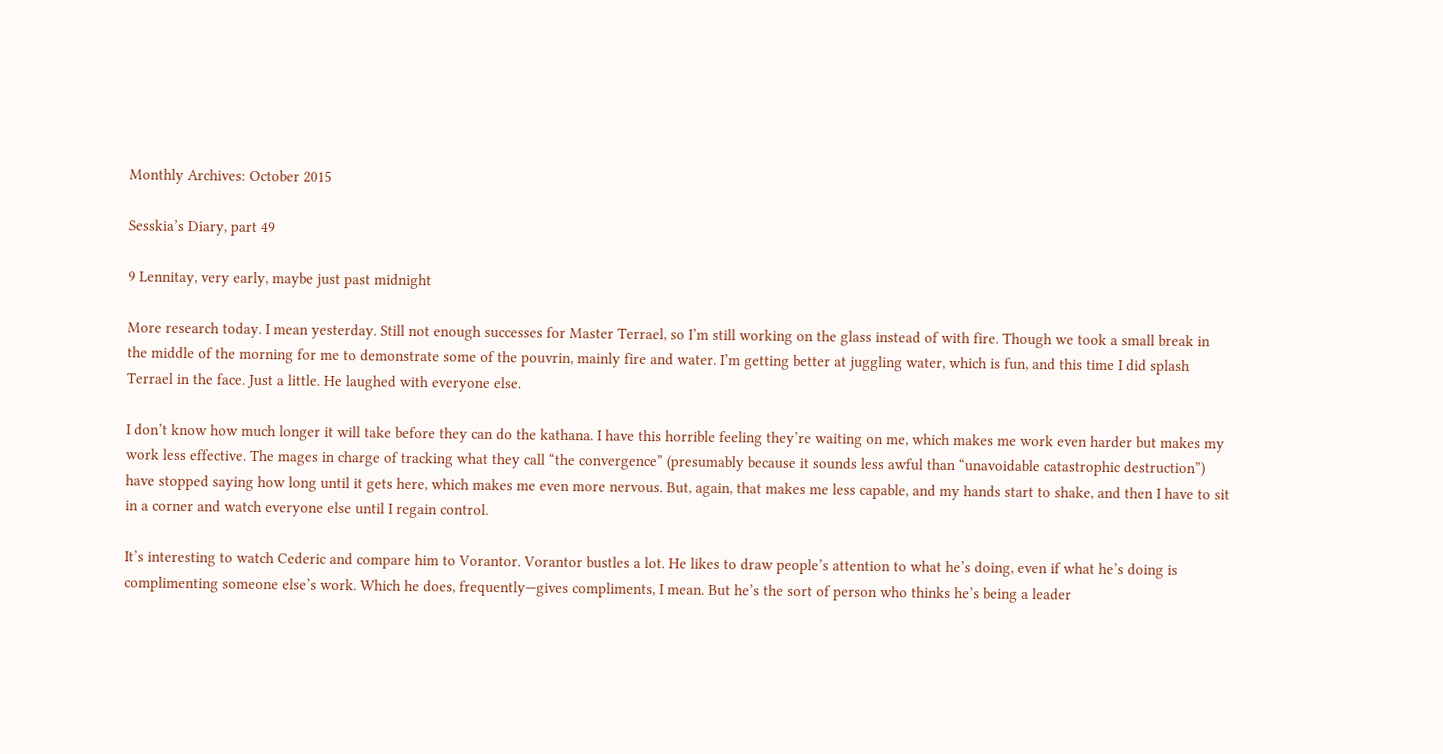Monthly Archives: October 2015

Sesskia’s Diary, part 49

9 Lennitay, very early, maybe just past midnight

More research today. I mean yesterday. Still not enough successes for Master Terrael, so I’m still working on the glass instead of with fire. Though we took a small break in the middle of the morning for me to demonstrate some of the pouvrin, mainly fire and water. I’m getting better at juggling water, which is fun, and this time I did splash Terrael in the face. Just a little. He laughed with everyone else.

I don’t know how much longer it will take before they can do the kathana. I have this horrible feeling they’re waiting on me, which makes me work even harder but makes my work less effective. The mages in charge of tracking what they call “the convergence” (presumably because it sounds less awful than “unavoidable catastrophic destruction”) have stopped saying how long until it gets here, which makes me even more nervous. But, again, that makes me less capable, and my hands start to shake, and then I have to sit in a corner and watch everyone else until I regain control.

It’s interesting to watch Cederic and compare him to Vorantor. Vorantor bustles a lot. He likes to draw people’s attention to what he’s doing, even if what he’s doing is complimenting someone else’s work. Which he does, frequently—gives compliments, I mean. But he’s the sort of person who thinks he’s being a leader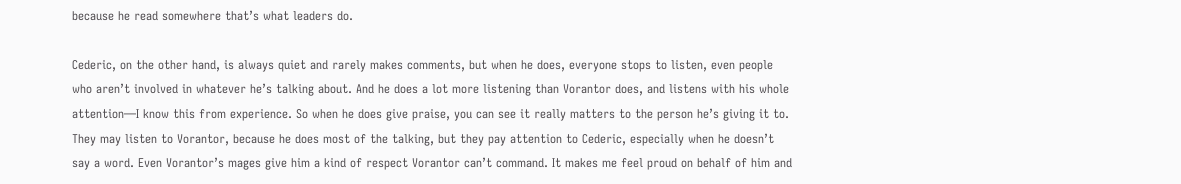because he read somewhere that’s what leaders do.

Cederic, on the other hand, is always quiet and rarely makes comments, but when he does, everyone stops to listen, even people who aren’t involved in whatever he’s talking about. And he does a lot more listening than Vorantor does, and listens with his whole attention—I know this from experience. So when he does give praise, you can see it really matters to the person he’s giving it to. They may listen to Vorantor, because he does most of the talking, but they pay attention to Cederic, especially when he doesn’t say a word. Even Vorantor’s mages give him a kind of respect Vorantor can’t command. It makes me feel proud on behalf of him and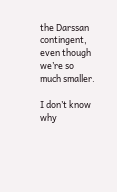the Darssan contingent, even though we’re so much smaller.

I don’t know why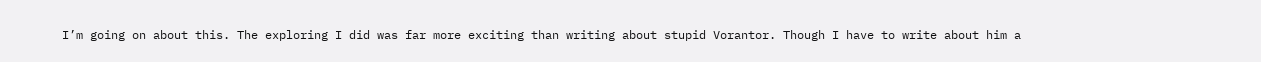I’m going on about this. The exploring I did was far more exciting than writing about stupid Vorantor. Though I have to write about him a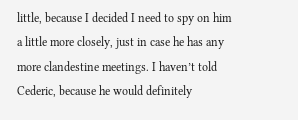little, because I decided I need to spy on him a little more closely, just in case he has any more clandestine meetings. I haven’t told Cederic, because he would definitely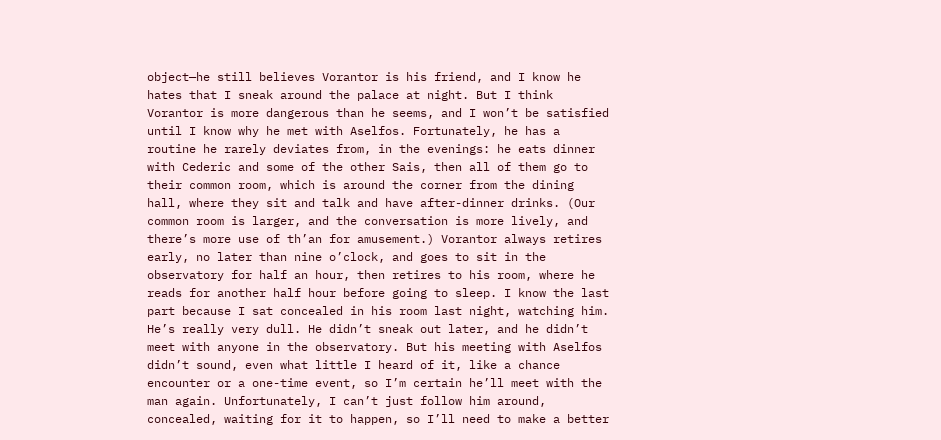object—he still believes Vorantor is his friend, and I know he hates that I sneak around the palace at night. But I think Vorantor is more dangerous than he seems, and I won’t be satisfied until I know why he met with Aselfos. Fortunately, he has a routine he rarely deviates from, in the evenings: he eats dinner with Cederic and some of the other Sais, then all of them go to their common room, which is around the corner from the dining hall, where they sit and talk and have after-dinner drinks. (Our common room is larger, and the conversation is more lively, and there’s more use of th’an for amusement.) Vorantor always retires early, no later than nine o’clock, and goes to sit in the observatory for half an hour, then retires to his room, where he reads for another half hour before going to sleep. I know the last part because I sat concealed in his room last night, watching him. He’s really very dull. He didn’t sneak out later, and he didn’t meet with anyone in the observatory. But his meeting with Aselfos didn’t sound, even what little I heard of it, like a chance encounter or a one-time event, so I’m certain he’ll meet with the man again. Unfortunately, I can’t just follow him around, concealed, waiting for it to happen, so I’ll need to make a better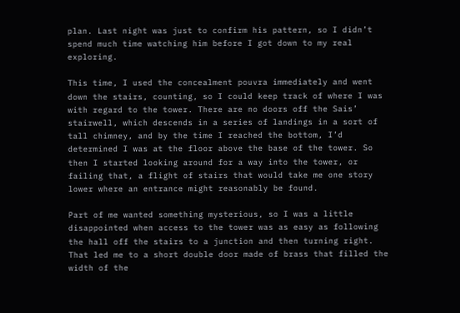plan. Last night was just to confirm his pattern, so I didn’t spend much time watching him before I got down to my real exploring.

This time, I used the concealment pouvra immediately and went down the stairs, counting, so I could keep track of where I was with regard to the tower. There are no doors off the Sais’ stairwell, which descends in a series of landings in a sort of tall chimney, and by the time I reached the bottom, I’d determined I was at the floor above the base of the tower. So then I started looking around for a way into the tower, or failing that, a flight of stairs that would take me one story lower where an entrance might reasonably be found.

Part of me wanted something mysterious, so I was a little disappointed when access to the tower was as easy as following the hall off the stairs to a junction and then turning right. That led me to a short double door made of brass that filled the width of the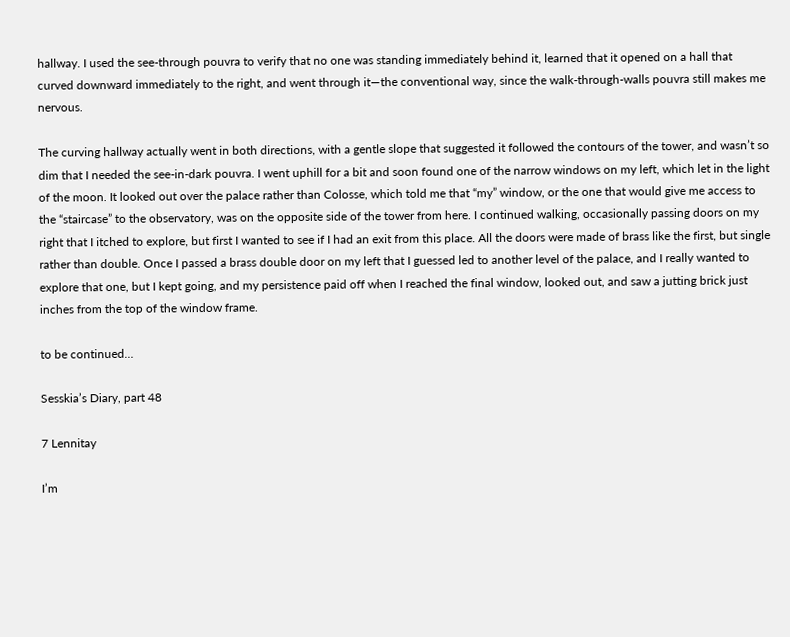hallway. I used the see-through pouvra to verify that no one was standing immediately behind it, learned that it opened on a hall that curved downward immediately to the right, and went through it—the conventional way, since the walk-through-walls pouvra still makes me nervous.

The curving hallway actually went in both directions, with a gentle slope that suggested it followed the contours of the tower, and wasn’t so dim that I needed the see-in-dark pouvra. I went uphill for a bit and soon found one of the narrow windows on my left, which let in the light of the moon. It looked out over the palace rather than Colosse, which told me that “my” window, or the one that would give me access to the “staircase” to the observatory, was on the opposite side of the tower from here. I continued walking, occasionally passing doors on my right that I itched to explore, but first I wanted to see if I had an exit from this place. All the doors were made of brass like the first, but single rather than double. Once I passed a brass double door on my left that I guessed led to another level of the palace, and I really wanted to explore that one, but I kept going, and my persistence paid off when I reached the final window, looked out, and saw a jutting brick just inches from the top of the window frame.

to be continued…

Sesskia’s Diary, part 48

7 Lennitay

I’m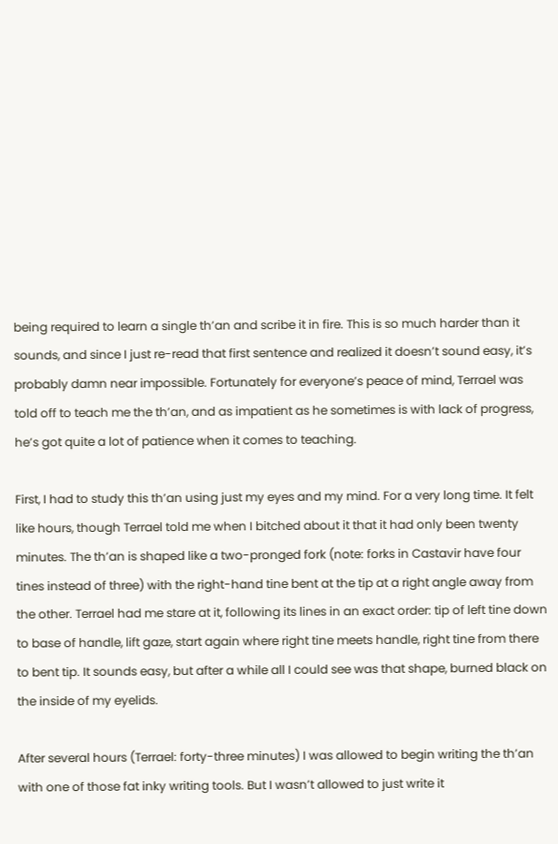being required to learn a single th’an and scribe it in fire. This is so much harder than it sounds, and since I just re-read that first sentence and realized it doesn’t sound easy, it’s probably damn near impossible. Fortunately for everyone’s peace of mind, Terrael was told off to teach me the th’an, and as impatient as he sometimes is with lack of progress, he’s got quite a lot of patience when it comes to teaching.

First, I had to study this th’an using just my eyes and my mind. For a very long time. It felt like hours, though Terrael told me when I bitched about it that it had only been twenty minutes. The th’an is shaped like a two-pronged fork (note: forks in Castavir have four tines instead of three) with the right-hand tine bent at the tip at a right angle away from the other. Terrael had me stare at it, following its lines in an exact order: tip of left tine down to base of handle, lift gaze, start again where right tine meets handle, right tine from there to bent tip. It sounds easy, but after a while all I could see was that shape, burned black on the inside of my eyelids.

After several hours (Terrael: forty-three minutes) I was allowed to begin writing the th’an with one of those fat inky writing tools. But I wasn’t allowed to just write it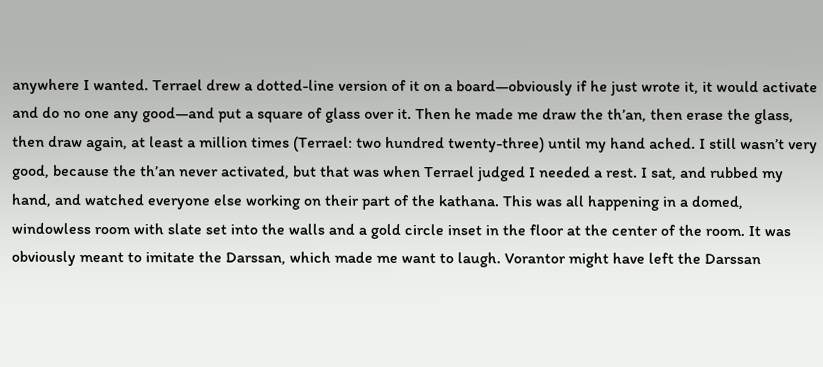anywhere I wanted. Terrael drew a dotted-line version of it on a board—obviously if he just wrote it, it would activate and do no one any good—and put a square of glass over it. Then he made me draw the th’an, then erase the glass, then draw again, at least a million times (Terrael: two hundred twenty-three) until my hand ached. I still wasn’t very good, because the th’an never activated, but that was when Terrael judged I needed a rest. I sat, and rubbed my hand, and watched everyone else working on their part of the kathana. This was all happening in a domed, windowless room with slate set into the walls and a gold circle inset in the floor at the center of the room. It was obviously meant to imitate the Darssan, which made me want to laugh. Vorantor might have left the Darssan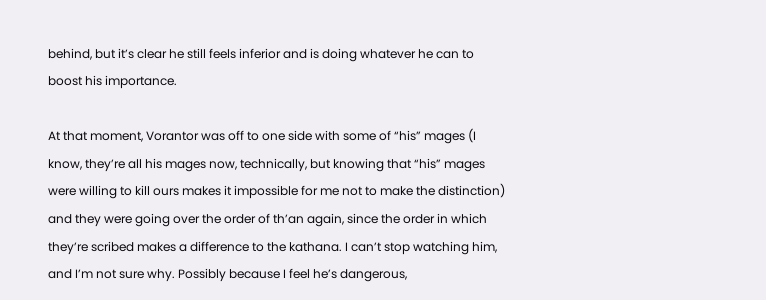behind, but it’s clear he still feels inferior and is doing whatever he can to boost his importance.

At that moment, Vorantor was off to one side with some of “his” mages (I know, they’re all his mages now, technically, but knowing that “his” mages were willing to kill ours makes it impossible for me not to make the distinction) and they were going over the order of th’an again, since the order in which they’re scribed makes a difference to the kathana. I can’t stop watching him, and I’m not sure why. Possibly because I feel he’s dangerous,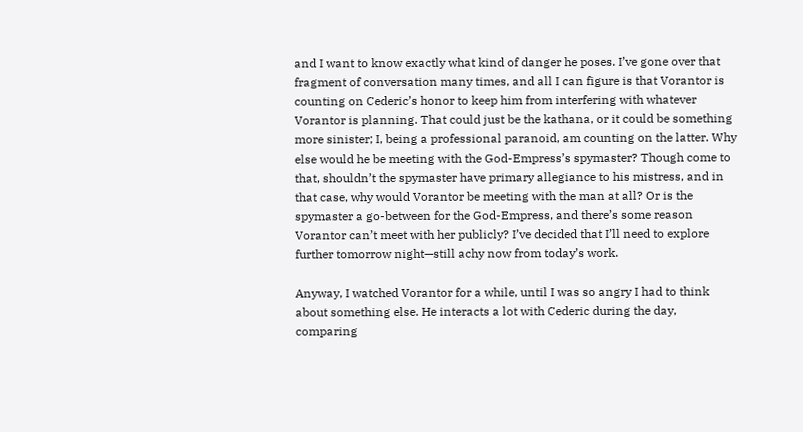and I want to know exactly what kind of danger he poses. I’ve gone over that fragment of conversation many times, and all I can figure is that Vorantor is counting on Cederic’s honor to keep him from interfering with whatever Vorantor is planning. That could just be the kathana, or it could be something more sinister; I, being a professional paranoid, am counting on the latter. Why else would he be meeting with the God-Empress’s spymaster? Though come to that, shouldn’t the spymaster have primary allegiance to his mistress, and in that case, why would Vorantor be meeting with the man at all? Or is the spymaster a go-between for the God-Empress, and there’s some reason Vorantor can’t meet with her publicly? I’ve decided that I’ll need to explore further tomorrow night—still achy now from today’s work.

Anyway, I watched Vorantor for a while, until I was so angry I had to think about something else. He interacts a lot with Cederic during the day, comparing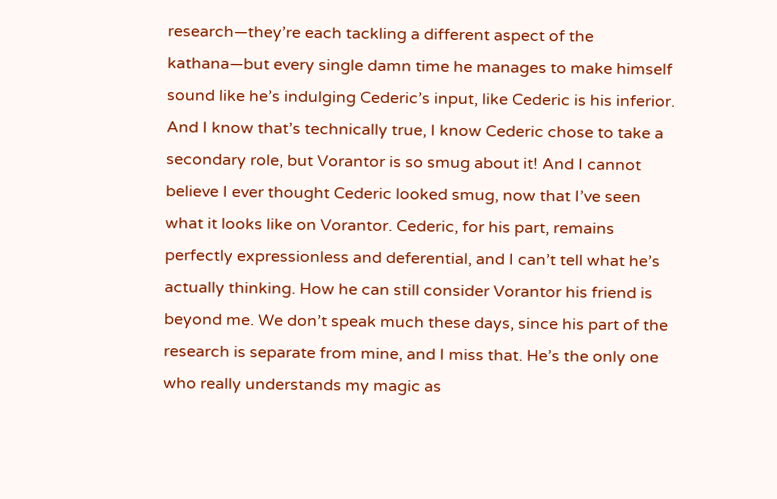research—they’re each tackling a different aspect of the kathana—but every single damn time he manages to make himself sound like he’s indulging Cederic’s input, like Cederic is his inferior. And I know that’s technically true, I know Cederic chose to take a secondary role, but Vorantor is so smug about it! And I cannot believe I ever thought Cederic looked smug, now that I’ve seen what it looks like on Vorantor. Cederic, for his part, remains perfectly expressionless and deferential, and I can’t tell what he’s actually thinking. How he can still consider Vorantor his friend is beyond me. We don’t speak much these days, since his part of the research is separate from mine, and I miss that. He’s the only one who really understands my magic as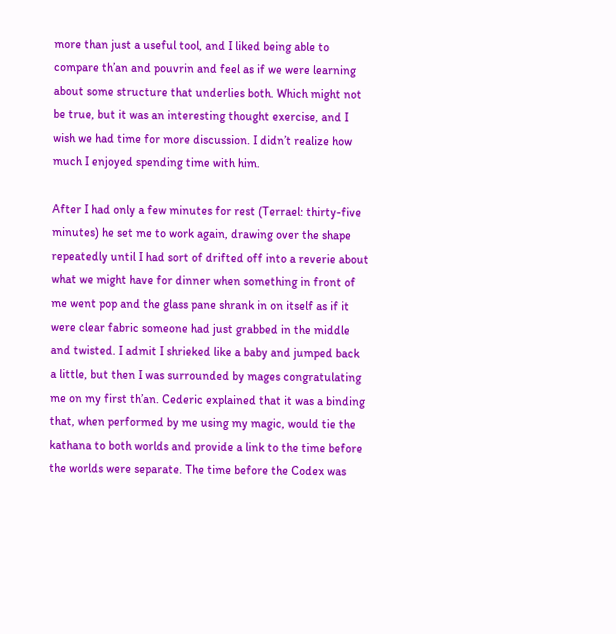more than just a useful tool, and I liked being able to compare th’an and pouvrin and feel as if we were learning about some structure that underlies both. Which might not be true, but it was an interesting thought exercise, and I wish we had time for more discussion. I didn’t realize how much I enjoyed spending time with him.

After I had only a few minutes for rest (Terrael: thirty-five minutes) he set me to work again, drawing over the shape repeatedly until I had sort of drifted off into a reverie about what we might have for dinner when something in front of me went pop and the glass pane shrank in on itself as if it were clear fabric someone had just grabbed in the middle and twisted. I admit I shrieked like a baby and jumped back a little, but then I was surrounded by mages congratulating me on my first th’an. Cederic explained that it was a binding that, when performed by me using my magic, would tie the kathana to both worlds and provide a link to the time before the worlds were separate. The time before the Codex was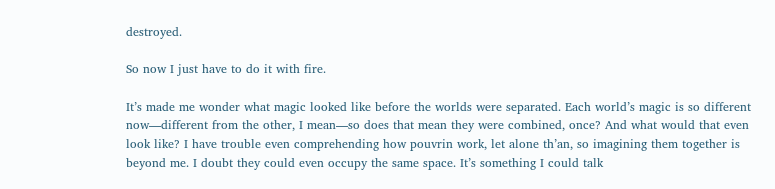destroyed.

So now I just have to do it with fire.

It’s made me wonder what magic looked like before the worlds were separated. Each world’s magic is so different now—different from the other, I mean—so does that mean they were combined, once? And what would that even look like? I have trouble even comprehending how pouvrin work, let alone th’an, so imagining them together is beyond me. I doubt they could even occupy the same space. It’s something I could talk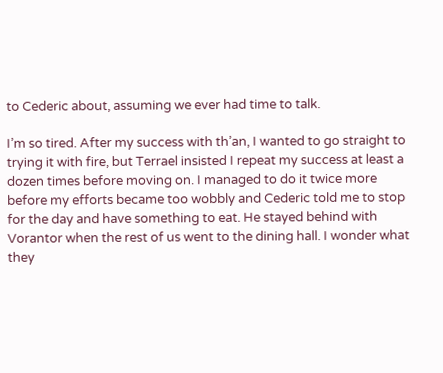to Cederic about, assuming we ever had time to talk.

I’m so tired. After my success with th’an, I wanted to go straight to trying it with fire, but Terrael insisted I repeat my success at least a dozen times before moving on. I managed to do it twice more before my efforts became too wobbly and Cederic told me to stop for the day and have something to eat. He stayed behind with Vorantor when the rest of us went to the dining hall. I wonder what they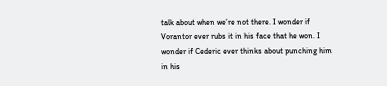talk about when we’re not there. I wonder if Vorantor ever rubs it in his face that he won. I wonder if Cederic ever thinks about punching him in his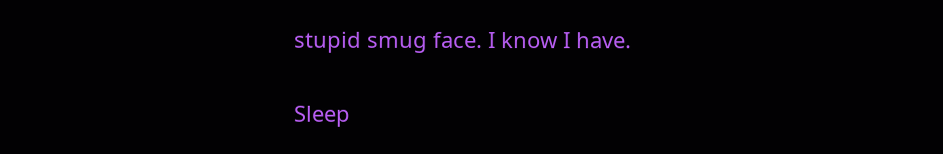stupid smug face. I know I have.

Sleep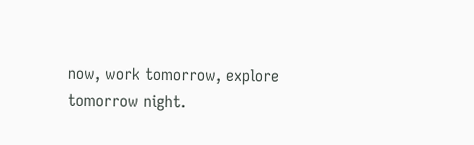now, work tomorrow, explore tomorrow night.